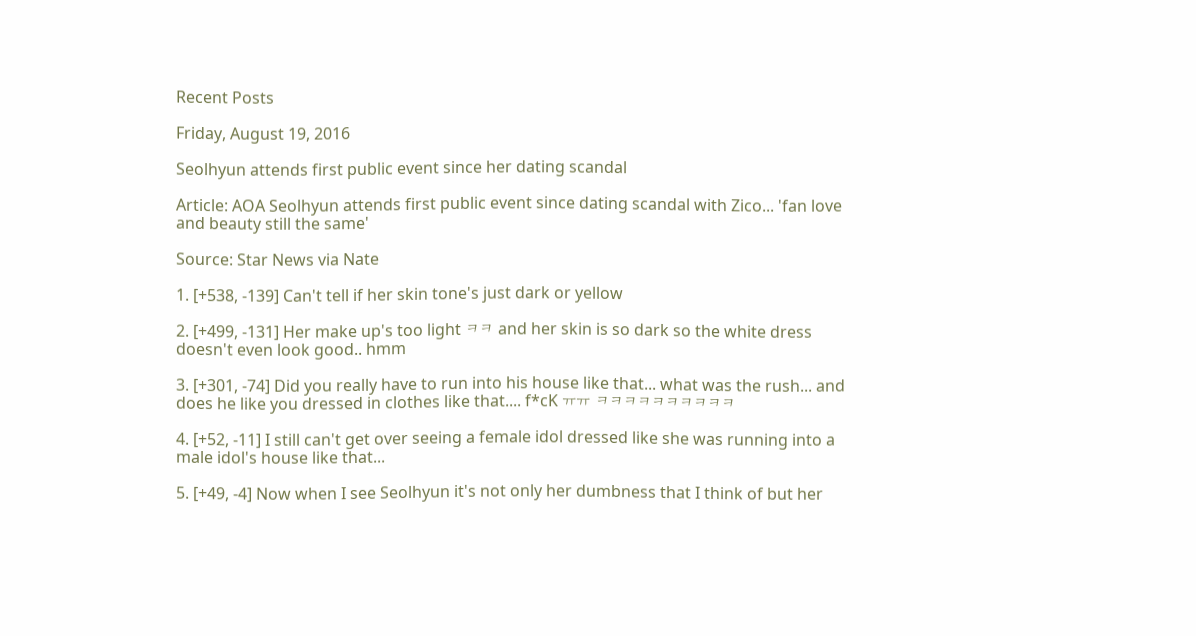Recent Posts

Friday, August 19, 2016

Seolhyun attends first public event since her dating scandal

Article: AOA Seolhyun attends first public event since dating scandal with Zico... 'fan love and beauty still the same'

Source: Star News via Nate

1. [+538, -139] Can't tell if her skin tone's just dark or yellow

2. [+499, -131] Her make up's too light ㅋㅋ and her skin is so dark so the white dress doesn't even look good.. hmm

3. [+301, -74] Did you really have to run into his house like that... what was the rush... and does he like you dressed in clothes like that.... f*cK ㅠㅠ ㅋㅋㅋㅋㅋㅋㅋㅋㅋㅋ

4. [+52, -11] I still can't get over seeing a female idol dressed like she was running into a male idol's house like that...

5. [+49, -4] Now when I see Seolhyun it's not only her dumbness that I think of but her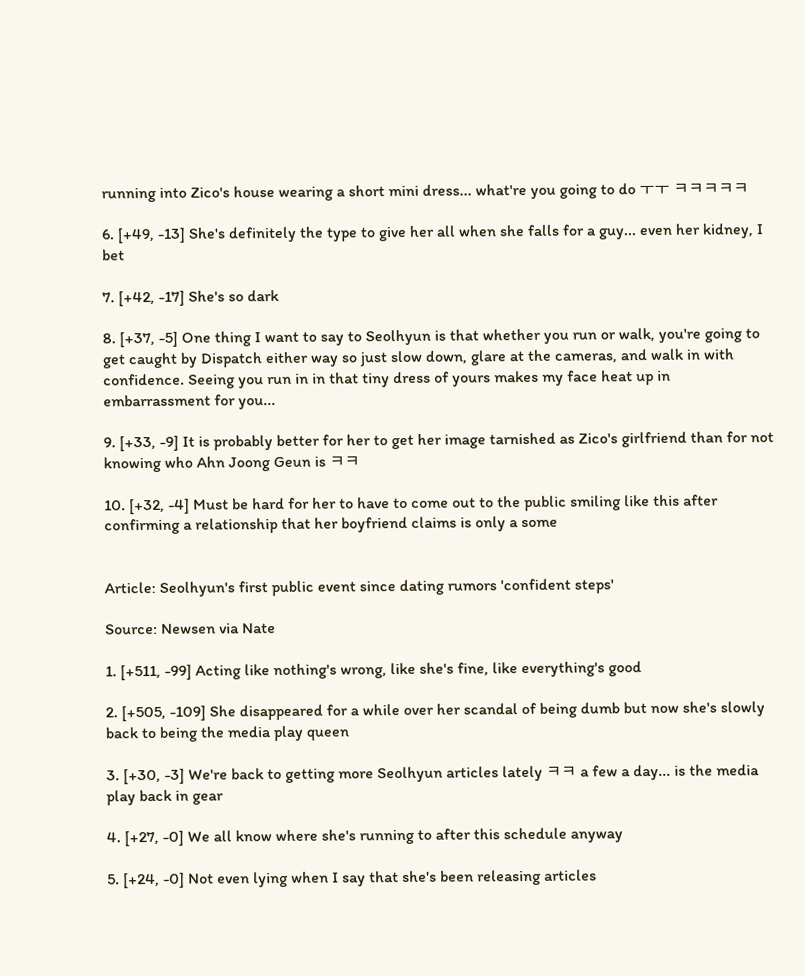running into Zico's house wearing a short mini dress... what're you going to do ㅜㅜ ㅋㅋㅋㅋㅋ

6. [+49, -13] She's definitely the type to give her all when she falls for a guy... even her kidney, I bet

7. [+42, -17] She's so dark

8. [+37, -5] One thing I want to say to Seolhyun is that whether you run or walk, you're going to get caught by Dispatch either way so just slow down, glare at the cameras, and walk in with confidence. Seeing you run in in that tiny dress of yours makes my face heat up in embarrassment for you...

9. [+33, -9] It is probably better for her to get her image tarnished as Zico's girlfriend than for not knowing who Ahn Joong Geun is ㅋㅋ

10. [+32, -4] Must be hard for her to have to come out to the public smiling like this after confirming a relationship that her boyfriend claims is only a some


Article: Seolhyun's first public event since dating rumors 'confident steps'

Source: Newsen via Nate

1. [+511, -99] Acting like nothing's wrong, like she's fine, like everything's good

2. [+505, -109] She disappeared for a while over her scandal of being dumb but now she's slowly back to being the media play queen

3. [+30, -3] We're back to getting more Seolhyun articles lately ㅋㅋ a few a day... is the media play back in gear

4. [+27, -0] We all know where she's running to after this schedule anyway

5. [+24, -0] Not even lying when I say that she's been releasing articles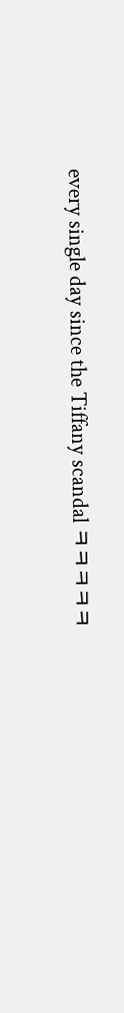every single day since the Tiffany scandal ㅋㅋㅋㅋㅋ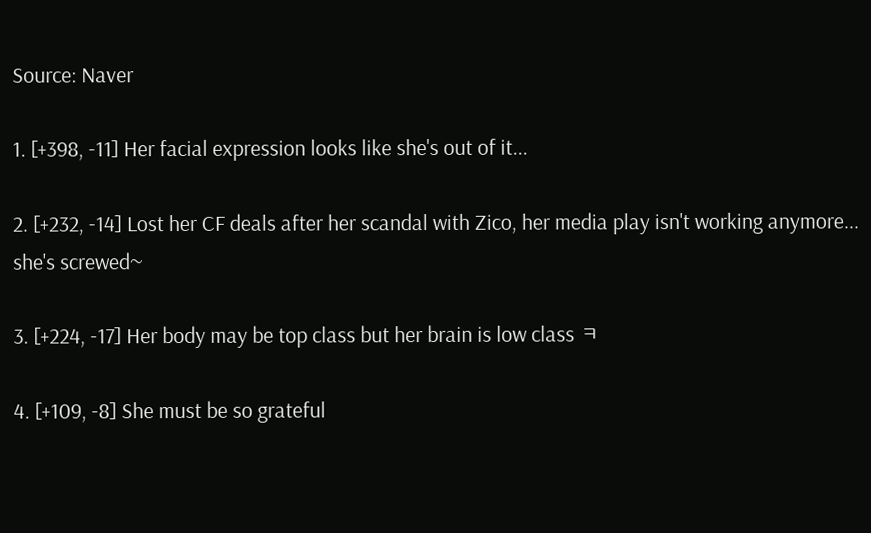Source: Naver

1. [+398, -11] Her facial expression looks like she's out of it...

2. [+232, -14] Lost her CF deals after her scandal with Zico, her media play isn't working anymore... she's screwed~

3. [+224, -17] Her body may be top class but her brain is low class ㅋ

4. [+109, -8] She must be so grateful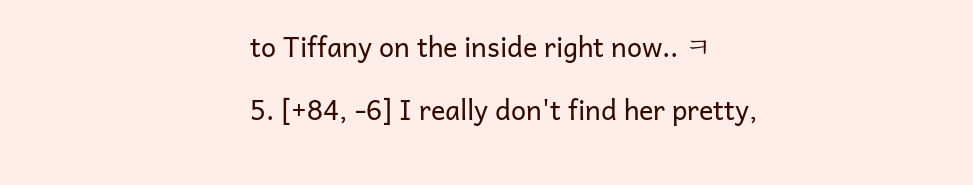to Tiffany on the inside right now.. ㅋ

5. [+84, -6] I really don't find her pretty,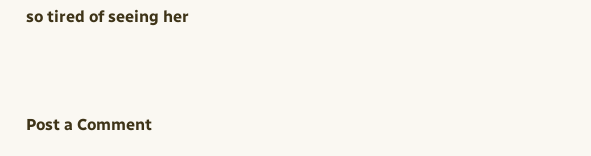so tired of seeing her



Post a Comment